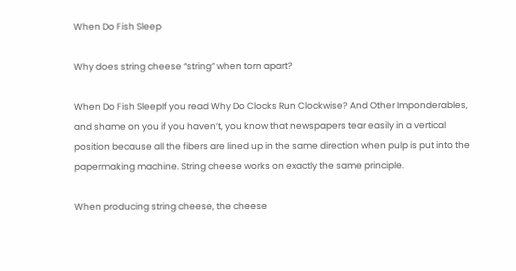When Do Fish Sleep

Why does string cheese “string” when torn apart?

When Do Fish SleepIf you read Why Do Clocks Run Clockwise? And Other Imponderables, and shame on you if you haven’t, you know that newspapers tear easily in a vertical position because all the fibers are lined up in the same direction when pulp is put into the papermaking machine. String cheese works on exactly the same principle.

When producing string cheese, the cheese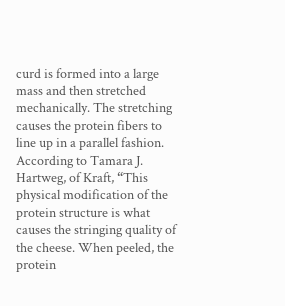curd is formed into a large mass and then stretched mechanically. The stretching causes the protein fibers to line up in a parallel fashion. According to Tamara J. Hartweg, of Kraft, “This physical modification of the protein structure is what causes the stringing quality of the cheese. When peeled, the protein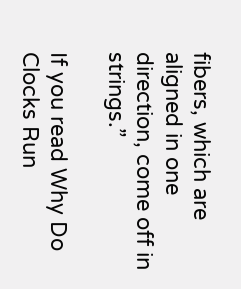fibers, which are aligned in one direction, come off in strings.”

If you read Why Do Clocks Run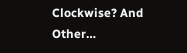Clockwise? And Other…